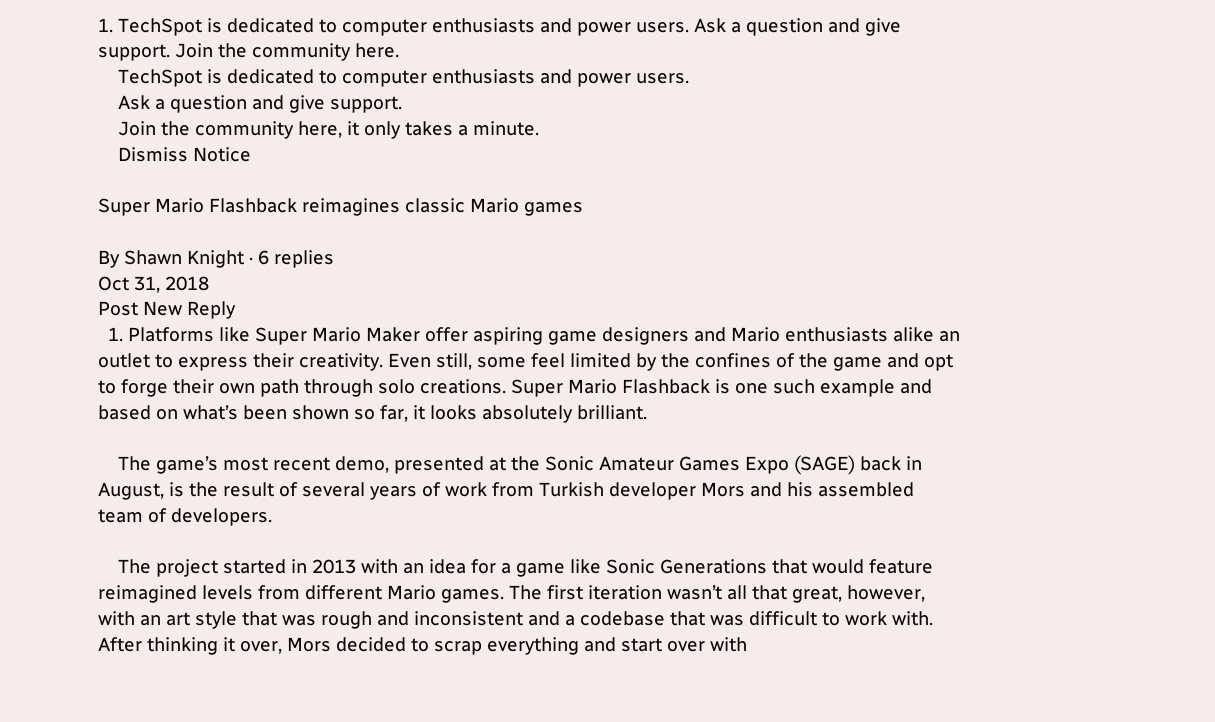1. TechSpot is dedicated to computer enthusiasts and power users. Ask a question and give support. Join the community here.
    TechSpot is dedicated to computer enthusiasts and power users.
    Ask a question and give support.
    Join the community here, it only takes a minute.
    Dismiss Notice

Super Mario Flashback reimagines classic Mario games

By Shawn Knight · 6 replies
Oct 31, 2018
Post New Reply
  1. Platforms like Super Mario Maker offer aspiring game designers and Mario enthusiasts alike an outlet to express their creativity. Even still, some feel limited by the confines of the game and opt to forge their own path through solo creations. Super Mario Flashback is one such example and based on what’s been shown so far, it looks absolutely brilliant.

    The game’s most recent demo, presented at the Sonic Amateur Games Expo (SAGE) back in August, is the result of several years of work from Turkish developer Mors and his assembled team of developers.

    The project started in 2013 with an idea for a game like Sonic Generations that would feature reimagined levels from different Mario games. The first iteration wasn’t all that great, however, with an art style that was rough and inconsistent and a codebase that was difficult to work with. After thinking it over, Mors decided to scrap everything and start over with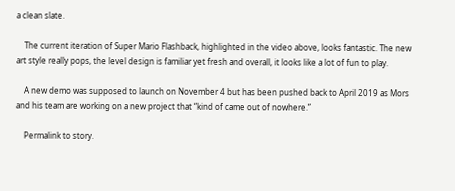a clean slate.

    The current iteration of Super Mario Flashback, highlighted in the video above, looks fantastic. The new art style really pops, the level design is familiar yet fresh and overall, it looks like a lot of fun to play.

    A new demo was supposed to launch on November 4 but has been pushed back to April 2019 as Mors and his team are working on a new project that “kind of came out of nowhere.”

    Permalink to story.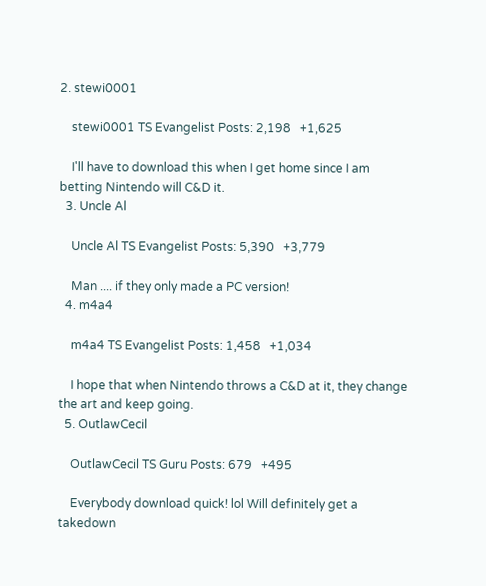2. stewi0001

    stewi0001 TS Evangelist Posts: 2,198   +1,625

    I'll have to download this when I get home since I am betting Nintendo will C&D it.
  3. Uncle Al

    Uncle Al TS Evangelist Posts: 5,390   +3,779

    Man .... if they only made a PC version!
  4. m4a4

    m4a4 TS Evangelist Posts: 1,458   +1,034

    I hope that when Nintendo throws a C&D at it, they change the art and keep going.
  5. OutlawCecil

    OutlawCecil TS Guru Posts: 679   +495

    Everybody download quick! lol Will definitely get a takedown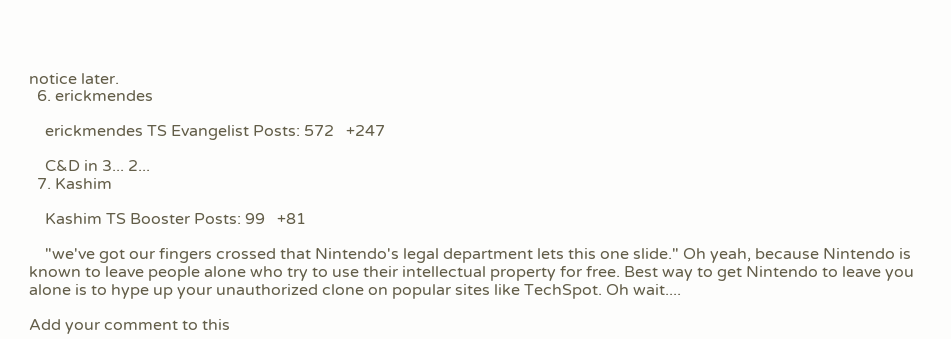notice later.
  6. erickmendes

    erickmendes TS Evangelist Posts: 572   +247

    C&D in 3... 2...
  7. Kashim

    Kashim TS Booster Posts: 99   +81

    "we've got our fingers crossed that Nintendo's legal department lets this one slide." Oh yeah, because Nintendo is known to leave people alone who try to use their intellectual property for free. Best way to get Nintendo to leave you alone is to hype up your unauthorized clone on popular sites like TechSpot. Oh wait....

Add your comment to this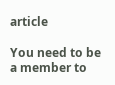article

You need to be a member to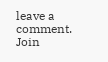leave a comment. Join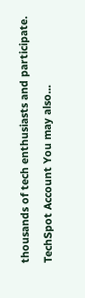thousands of tech enthusiasts and participate.
TechSpot Account You may also...